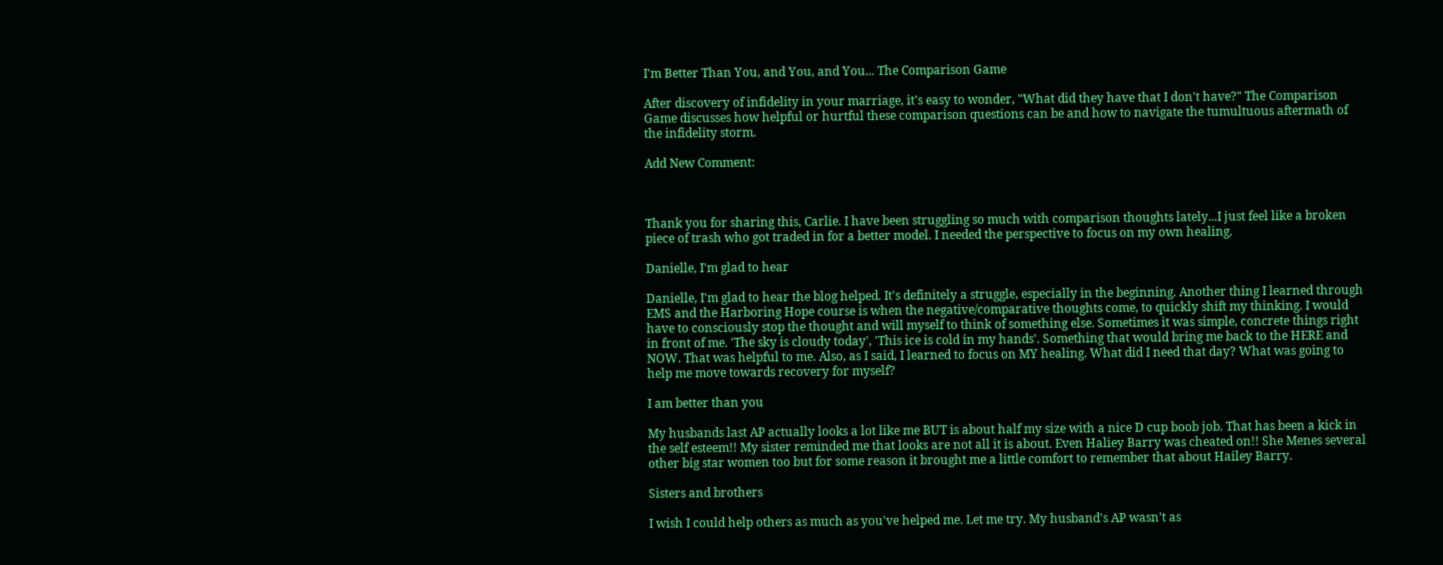I'm Better Than You, and You, and You... The Comparison Game

After discovery of infidelity in your marriage, it's easy to wonder, "What did they have that I don't have?" The Comparison Game discusses how helpful or hurtful these comparison questions can be and how to navigate the tumultuous aftermath of the infidelity storm.

Add New Comment:



Thank you for sharing this, Carlie. I have been struggling so much with comparison thoughts lately...I just feel like a broken piece of trash who got traded in for a better model. I needed the perspective to focus on my own healing.

Danielle, I'm glad to hear

Danielle, I'm glad to hear the blog helped. It's definitely a struggle, especially in the beginning. Another thing I learned through EMS and the Harboring Hope course is when the negative/comparative thoughts come, to quickly shift my thinking. I would have to consciously stop the thought and will myself to think of something else. Sometimes it was simple, concrete things right in front of me. 'The sky is cloudy today', 'This ice is cold in my hands'. Something that would bring me back to the HERE and NOW. That was helpful to me. Also, as I said, I learned to focus on MY healing. What did I need that day? What was going to help me move towards recovery for myself?

I am better than you

My husbands last AP actually looks a lot like me BUT is about half my size with a nice D cup boob job. That has been a kick in the self esteem!! My sister reminded me that looks are not all it is about. Even Haliey Barry was cheated on!! She Menes several other big star women too but for some reason it brought me a little comfort to remember that about Hailey Barry.

Sisters and brothers

I wish I could help others as much as you've helped me. Let me try. My husband's AP wasn't as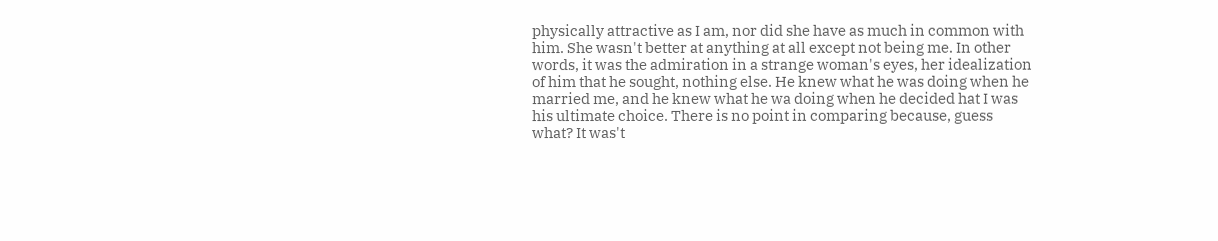physically attractive as I am, nor did she have as much in common with him. She wasn't better at anything at all except not being me. In other words, it was the admiration in a strange woman's eyes, her idealization of him that he sought, nothing else. He knew what he was doing when he married me, and he knew what he wa doing when he decided hat I was his ultimate choice. There is no point in comparing because, guess what? It was't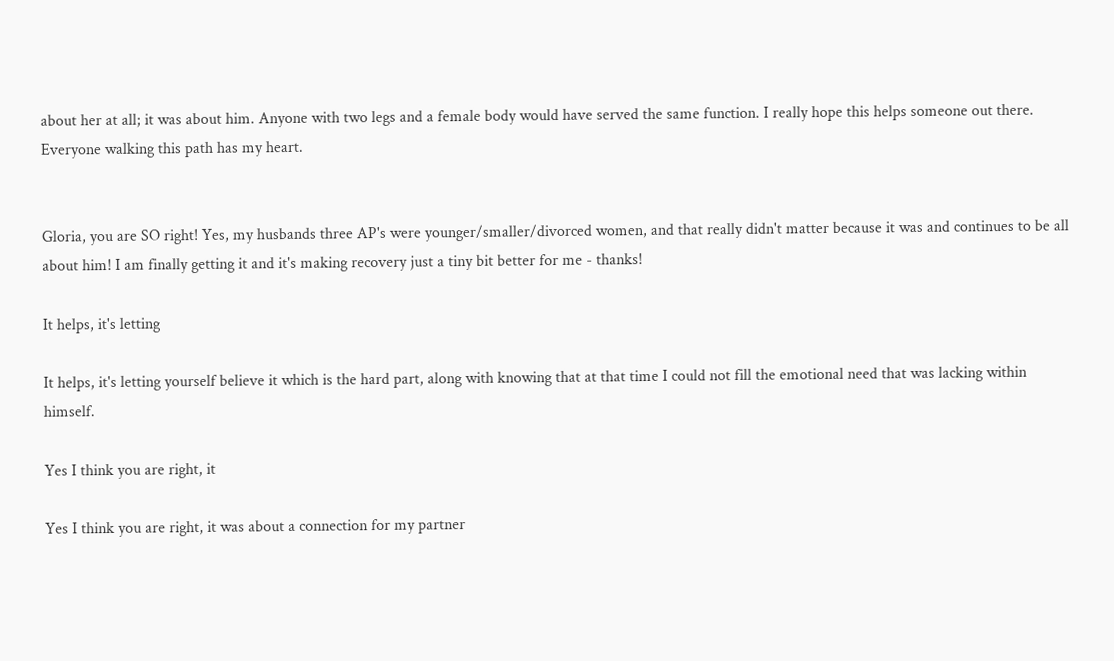about her at all; it was about him. Anyone with two legs and a female body would have served the same function. I really hope this helps someone out there. Everyone walking this path has my heart.


Gloria, you are SO right! Yes, my husbands three AP's were younger/smaller/divorced women, and that really didn't matter because it was and continues to be all about him! I am finally getting it and it's making recovery just a tiny bit better for me - thanks!

It helps, it's letting

It helps, it's letting yourself believe it which is the hard part, along with knowing that at that time I could not fill the emotional need that was lacking within himself.

Yes I think you are right, it

Yes I think you are right, it was about a connection for my partner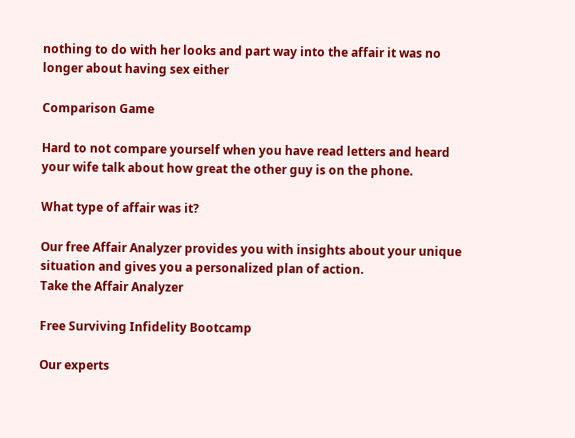nothing to do with her looks and part way into the affair it was no longer about having sex either

Comparison Game

Hard to not compare yourself when you have read letters and heard your wife talk about how great the other guy is on the phone.

What type of affair was it?

Our free Affair Analyzer provides you with insights about your unique situation and gives you a personalized plan of action.
Take the Affair Analyzer

Free Surviving Infidelity Bootcamp

Our experts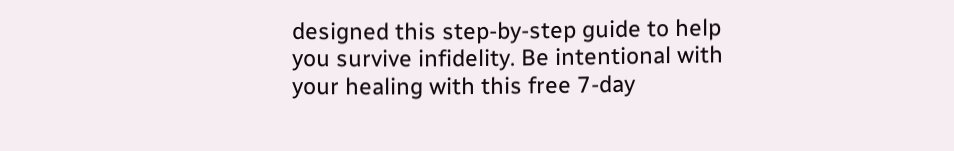designed this step-by-step guide to help you survive infidelity. Be intentional with your healing with this free 7-day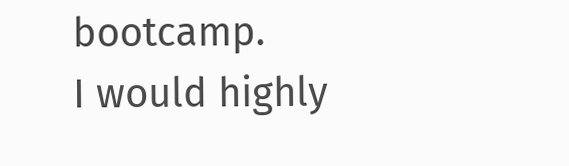bootcamp.
I would highly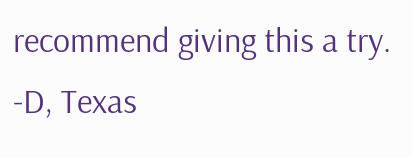recommend giving this a try.
-D, Texas